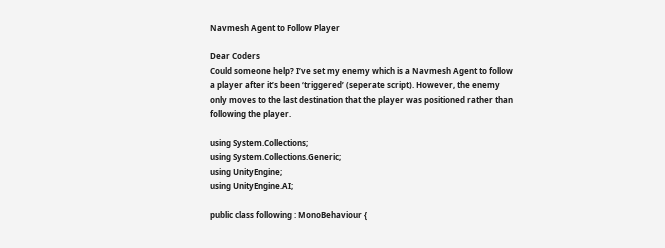Navmesh Agent to Follow Player

Dear Coders
Could someone help? I’ve set my enemy which is a Navmesh Agent to follow a player after it’s been ‘triggered’ (seperate script). However, the enemy only moves to the last destination that the player was positioned rather than following the player.

using System.Collections;
using System.Collections.Generic;
using UnityEngine;
using UnityEngine.AI;

public class following : MonoBehaviour {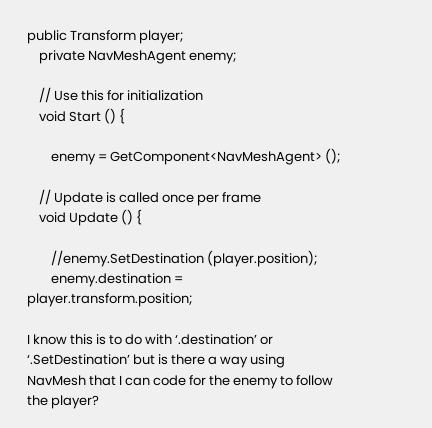public Transform player;
    private NavMeshAgent enemy;

    // Use this for initialization
    void Start () {

        enemy = GetComponent<NavMeshAgent> ();

    // Update is called once per frame
    void Update () {

        //enemy.SetDestination (player.position);
        enemy.destination = player.transform.position;

I know this is to do with ‘.destination’ or ‘.SetDestination’ but is there a way using NavMesh that I can code for the enemy to follow the player?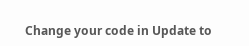Change your code in Update to